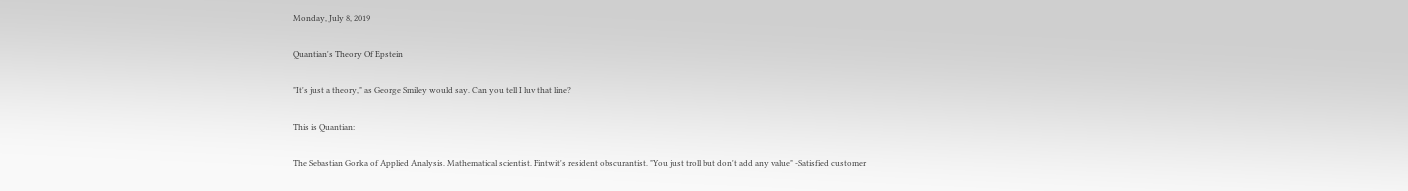Monday, July 8, 2019

Quantian's Theory Of Epstein

"It's just a theory," as George Smiley would say. Can you tell I luv that line?

This is Quantian:

The Sebastian Gorka of Applied Analysis. Mathematical scientist. Fintwit's resident obscurantist. "You just troll but don't add any value" -Satisfied customer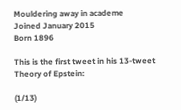Mouldering away in academe
Joined January 2015
Born 1896

This is the first tweet in his 13-tweet Theory of Epstein:

(1/13)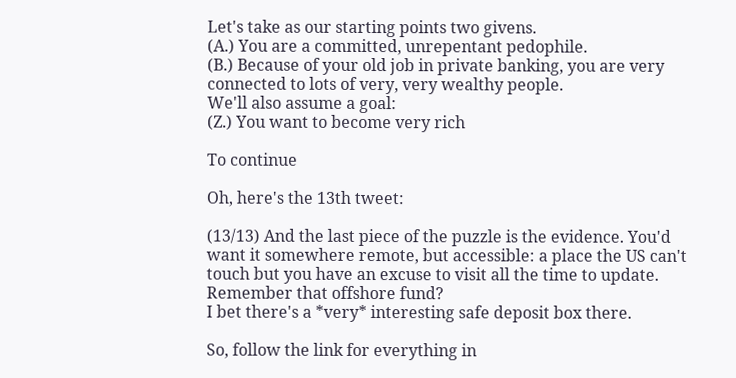Let's take as our starting points two givens.
(A.) You are a committed, unrepentant pedophile.
(B.) Because of your old job in private banking, you are very connected to lots of very, very wealthy people.
We'll also assume a goal:
(Z.) You want to become very rich

To continue

Oh, here's the 13th tweet:

(13/13) And the last piece of the puzzle is the evidence. You'd want it somewhere remote, but accessible: a place the US can't touch but you have an excuse to visit all the time to update.  Remember that offshore fund?
I bet there's a *very* interesting safe deposit box there.

So, follow the link for everything in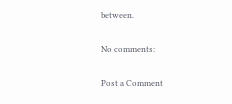between.

No comments:

Post a Comment